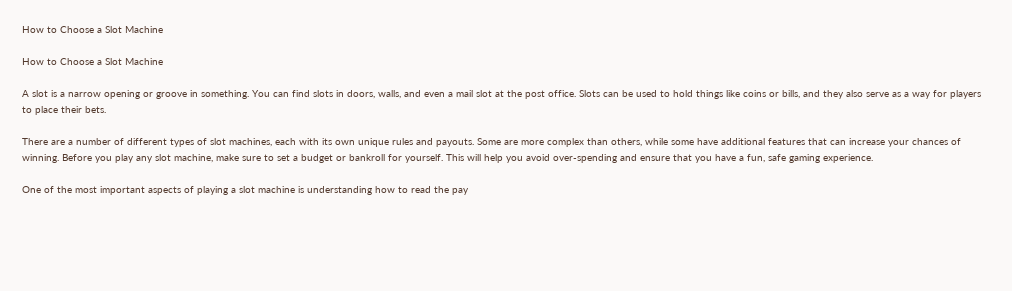How to Choose a Slot Machine

How to Choose a Slot Machine

A slot is a narrow opening or groove in something. You can find slots in doors, walls, and even a mail slot at the post office. Slots can be used to hold things like coins or bills, and they also serve as a way for players to place their bets.

There are a number of different types of slot machines, each with its own unique rules and payouts. Some are more complex than others, while some have additional features that can increase your chances of winning. Before you play any slot machine, make sure to set a budget or bankroll for yourself. This will help you avoid over-spending and ensure that you have a fun, safe gaming experience.

One of the most important aspects of playing a slot machine is understanding how to read the pay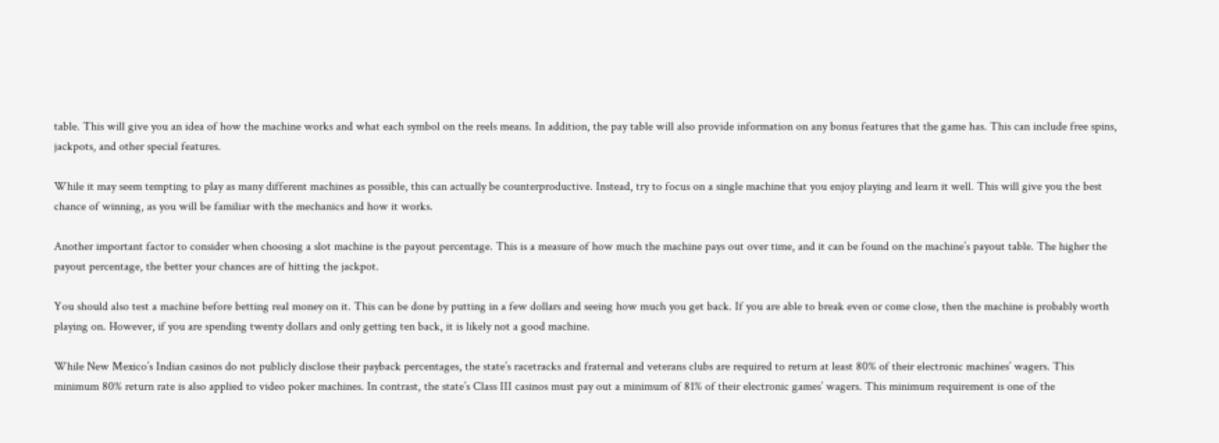table. This will give you an idea of how the machine works and what each symbol on the reels means. In addition, the pay table will also provide information on any bonus features that the game has. This can include free spins, jackpots, and other special features.

While it may seem tempting to play as many different machines as possible, this can actually be counterproductive. Instead, try to focus on a single machine that you enjoy playing and learn it well. This will give you the best chance of winning, as you will be familiar with the mechanics and how it works.

Another important factor to consider when choosing a slot machine is the payout percentage. This is a measure of how much the machine pays out over time, and it can be found on the machine’s payout table. The higher the payout percentage, the better your chances are of hitting the jackpot.

You should also test a machine before betting real money on it. This can be done by putting in a few dollars and seeing how much you get back. If you are able to break even or come close, then the machine is probably worth playing on. However, if you are spending twenty dollars and only getting ten back, it is likely not a good machine.

While New Mexico’s Indian casinos do not publicly disclose their payback percentages, the state’s racetracks and fraternal and veterans clubs are required to return at least 80% of their electronic machines’ wagers. This minimum 80% return rate is also applied to video poker machines. In contrast, the state’s Class III casinos must pay out a minimum of 81% of their electronic games’ wagers. This minimum requirement is one of the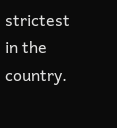strictest in the country.